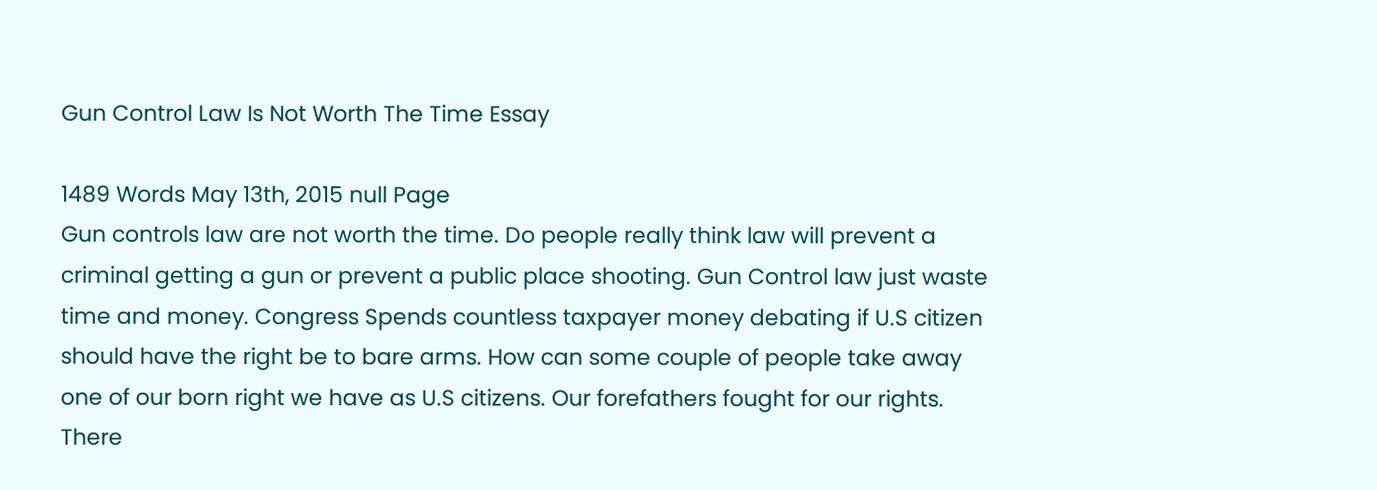Gun Control Law Is Not Worth The Time Essay

1489 Words May 13th, 2015 null Page
Gun controls law are not worth the time. Do people really think law will prevent a criminal getting a gun or prevent a public place shooting. Gun Control law just waste time and money. Congress Spends countless taxpayer money debating if U.S citizen should have the right be to bare arms. How can some couple of people take away one of our born right we have as U.S citizens. Our forefathers fought for our rights. There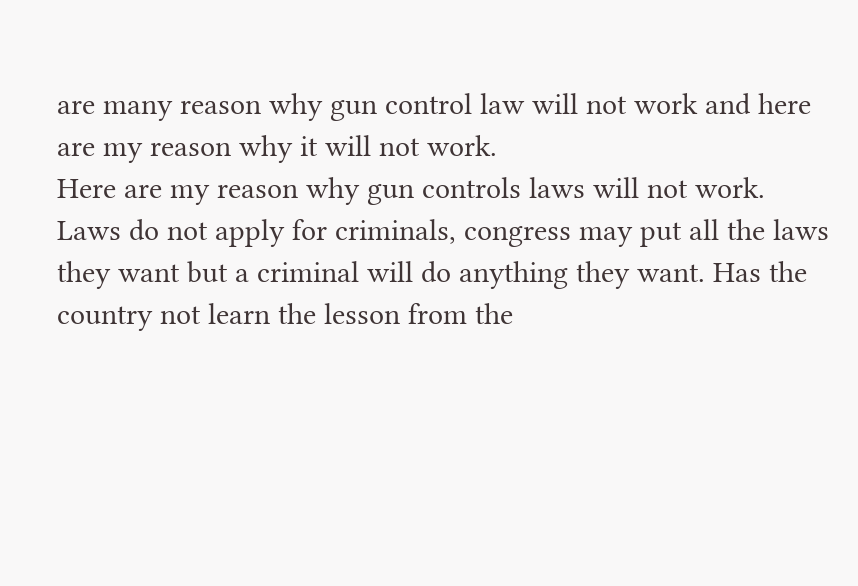are many reason why gun control law will not work and here are my reason why it will not work.
Here are my reason why gun controls laws will not work. Laws do not apply for criminals, congress may put all the laws they want but a criminal will do anything they want. Has the country not learn the lesson from the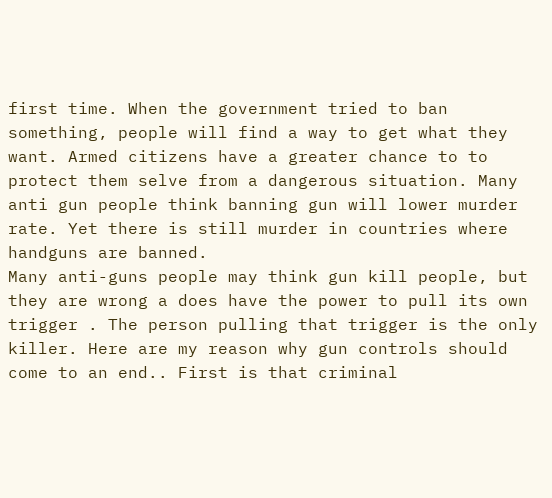first time. When the government tried to ban something, people will find a way to get what they want. Armed citizens have a greater chance to to protect them selve from a dangerous situation. Many anti gun people think banning gun will lower murder rate. Yet there is still murder in countries where handguns are banned.
Many anti-guns people may think gun kill people, but they are wrong a does have the power to pull its own trigger . The person pulling that trigger is the only killer. Here are my reason why gun controls should come to an end.. First is that criminal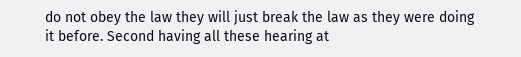do not obey the law they will just break the law as they were doing it before. Second having all these hearing at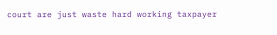court are just waste hard working taxpayer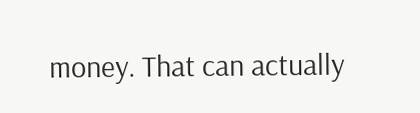money. That can actually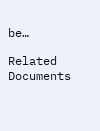be…

Related Documents